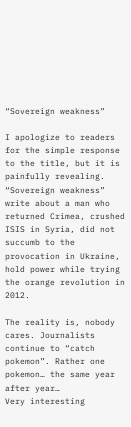“Sovereign weakness”

I apologize to readers for the simple response to the title, but it is painfully revealing.
“Sovereign weakness” write about a man who returned Crimea, crushed ISIS in Syria, did not succumb to the provocation in Ukraine, hold power while trying the orange revolution in 2012.

The reality is, nobody cares. Journalists continue to “catch pokemon”. Rather one pokemon… the same year after year…
Very interesting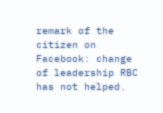remark of the citizen on Facebook: change of leadership RBC has not helped.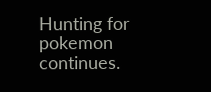Hunting for pokemon continues.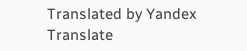Translated by Yandex Translate